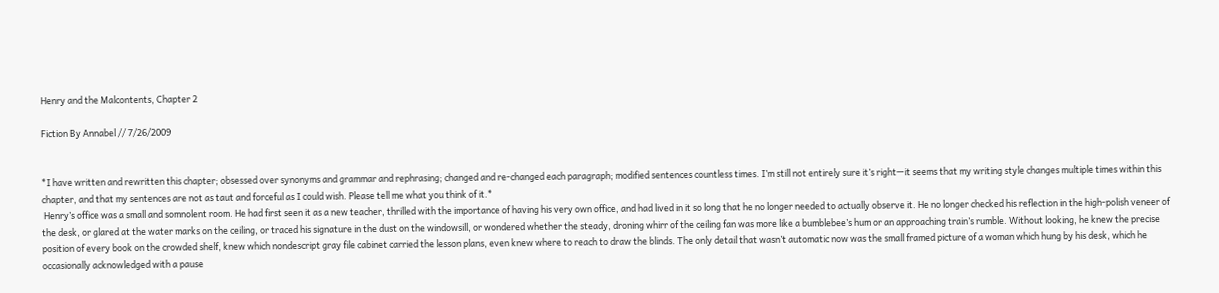Henry and the Malcontents, Chapter 2

Fiction By Annabel // 7/26/2009


*I have written and rewritten this chapter; obsessed over synonyms and grammar and rephrasing; changed and re-changed each paragraph; modified sentences countless times. I’m still not entirely sure it’s right—it seems that my writing style changes multiple times within this chapter, and that my sentences are not as taut and forceful as I could wish. Please tell me what you think of it.*
 Henry’s office was a small and somnolent room. He had first seen it as a new teacher, thrilled with the importance of having his very own office, and had lived in it so long that he no longer needed to actually observe it. He no longer checked his reflection in the high-polish veneer of the desk, or glared at the water marks on the ceiling, or traced his signature in the dust on the windowsill, or wondered whether the steady, droning whirr of the ceiling fan was more like a bumblebee’s hum or an approaching train’s rumble. Without looking, he knew the precise position of every book on the crowded shelf, knew which nondescript gray file cabinet carried the lesson plans, even knew where to reach to draw the blinds. The only detail that wasn’t automatic now was the small framed picture of a woman which hung by his desk, which he occasionally acknowledged with a pause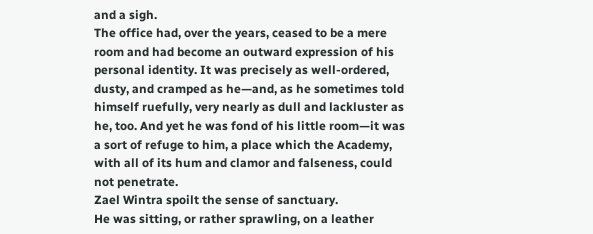and a sigh.
The office had, over the years, ceased to be a mere room and had become an outward expression of his personal identity. It was precisely as well-ordered, dusty, and cramped as he—and, as he sometimes told himself ruefully, very nearly as dull and lackluster as he, too. And yet he was fond of his little room—it was a sort of refuge to him, a place which the Academy, with all of its hum and clamor and falseness, could not penetrate.
Zael Wintra spoilt the sense of sanctuary.
He was sitting, or rather sprawling, on a leather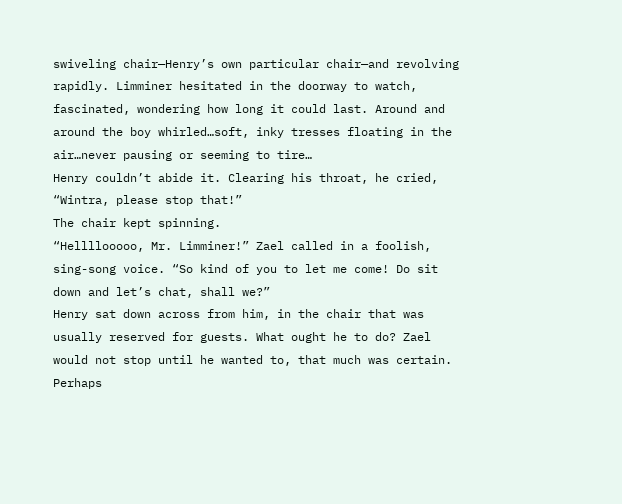swiveling chair—Henry’s own particular chair—and revolving rapidly. Limminer hesitated in the doorway to watch, fascinated, wondering how long it could last. Around and around the boy whirled…soft, inky tresses floating in the air…never pausing or seeming to tire…
Henry couldn’t abide it. Clearing his throat, he cried, “Wintra, please stop that!”
The chair kept spinning.
“Hellllooooo, Mr. Limminer!” Zael called in a foolish, sing-song voice. “So kind of you to let me come! Do sit down and let’s chat, shall we?”
Henry sat down across from him, in the chair that was usually reserved for guests. What ought he to do? Zael would not stop until he wanted to, that much was certain. Perhaps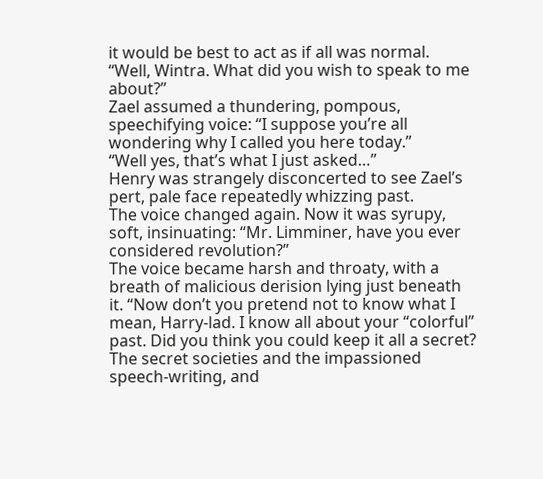it would be best to act as if all was normal.
“Well, Wintra. What did you wish to speak to me about?”
Zael assumed a thundering, pompous, speechifying voice: “I suppose you’re all wondering why I called you here today.”
“Well yes, that’s what I just asked…”
Henry was strangely disconcerted to see Zael’s pert, pale face repeatedly whizzing past.
The voice changed again. Now it was syrupy, soft, insinuating: “Mr. Limminer, have you ever considered revolution?”
The voice became harsh and throaty, with a breath of malicious derision lying just beneath it. “Now don’t you pretend not to know what I mean, Harry-lad. I know all about your “colorful” past. Did you think you could keep it all a secret? The secret societies and the impassioned speech-writing, and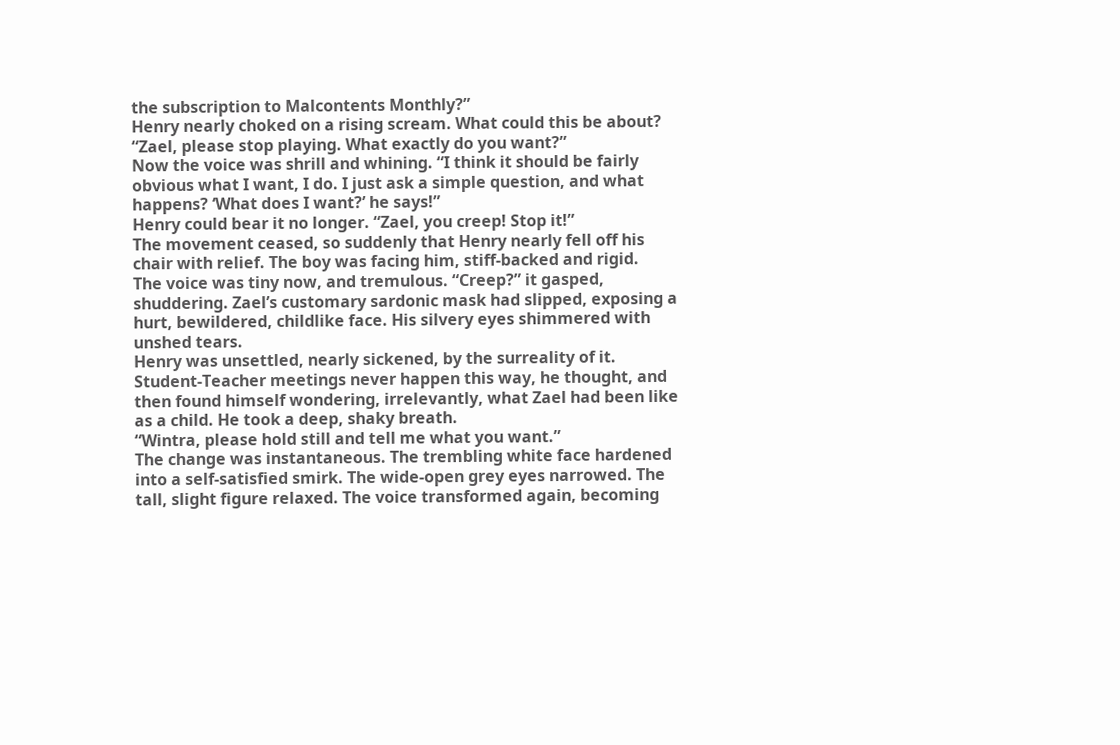the subscription to Malcontents Monthly?”
Henry nearly choked on a rising scream. What could this be about?
“Zael, please stop playing. What exactly do you want?”
Now the voice was shrill and whining. “I think it should be fairly obvious what I want, I do. I just ask a simple question, and what happens? ‘What does I want?’ he says!”
Henry could bear it no longer. “Zael, you creep! Stop it!”
The movement ceased, so suddenly that Henry nearly fell off his chair with relief. The boy was facing him, stiff-backed and rigid.
The voice was tiny now, and tremulous. “Creep?” it gasped, shuddering. Zael’s customary sardonic mask had slipped, exposing a hurt, bewildered, childlike face. His silvery eyes shimmered with unshed tears.
Henry was unsettled, nearly sickened, by the surreality of it. Student-Teacher meetings never happen this way, he thought, and then found himself wondering, irrelevantly, what Zael had been like as a child. He took a deep, shaky breath.
“Wintra, please hold still and tell me what you want.”
The change was instantaneous. The trembling white face hardened into a self-satisfied smirk. The wide-open grey eyes narrowed. The tall, slight figure relaxed. The voice transformed again, becoming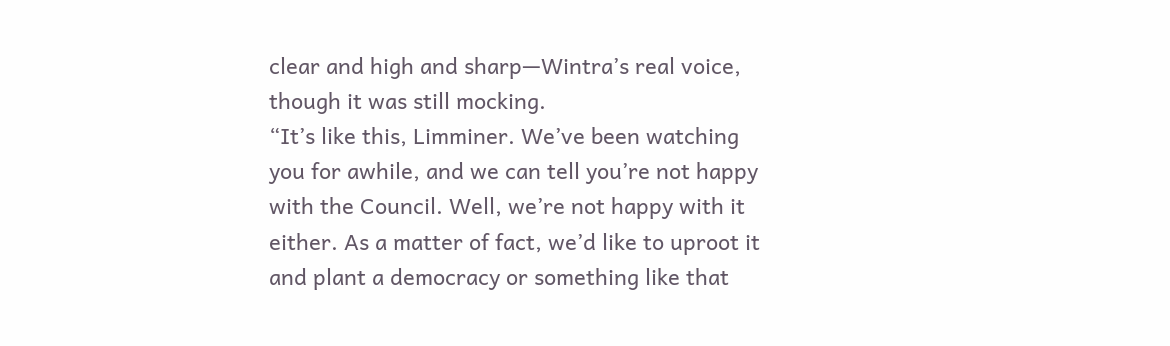clear and high and sharp—Wintra’s real voice, though it was still mocking.
“It’s like this, Limminer. We’ve been watching you for awhile, and we can tell you’re not happy with the Council. Well, we’re not happy with it either. As a matter of fact, we’d like to uproot it and plant a democracy or something like that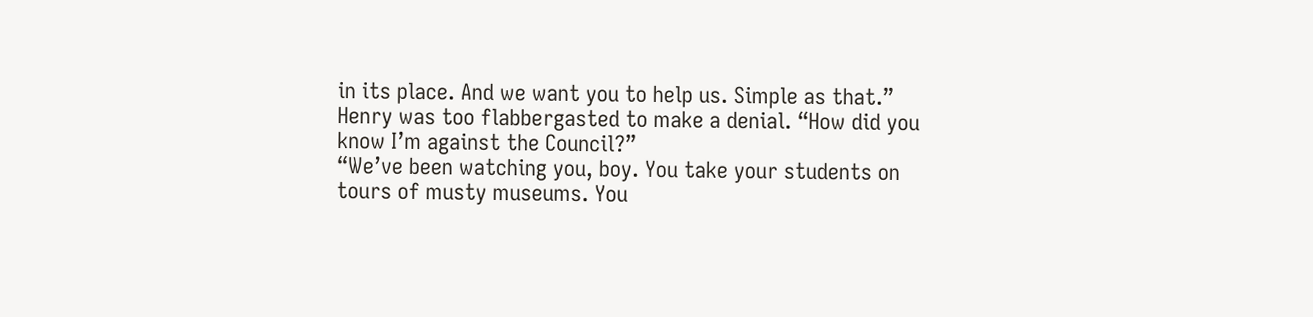in its place. And we want you to help us. Simple as that.”
Henry was too flabbergasted to make a denial. “How did you know I’m against the Council?”
“We’ve been watching you, boy. You take your students on tours of musty museums. You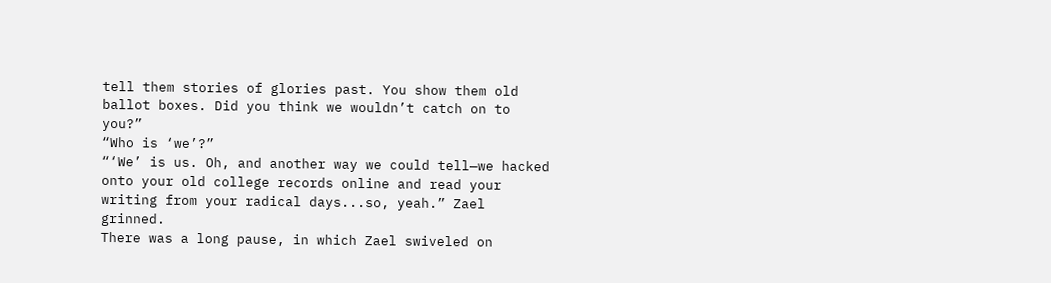tell them stories of glories past. You show them old ballot boxes. Did you think we wouldn’t catch on to you?”
“Who is ‘we’?”
“‘We’ is us. Oh, and another way we could tell—we hacked onto your old college records online and read your writing from your radical days...so, yeah.” Zael grinned.
There was a long pause, in which Zael swiveled on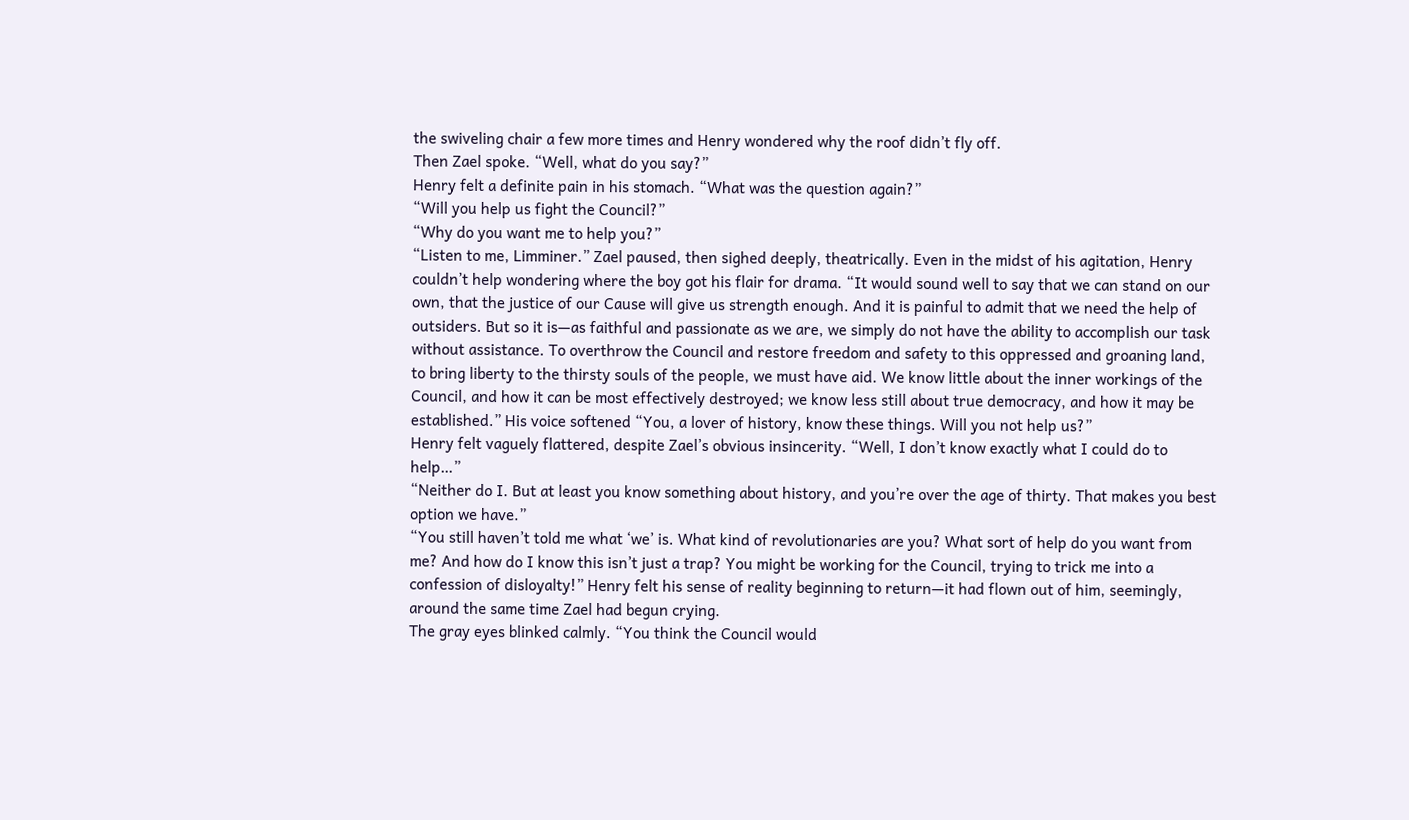the swiveling chair a few more times and Henry wondered why the roof didn’t fly off.
Then Zael spoke. “Well, what do you say?”
Henry felt a definite pain in his stomach. “What was the question again?”
“Will you help us fight the Council?”
“Why do you want me to help you?”
“Listen to me, Limminer.” Zael paused, then sighed deeply, theatrically. Even in the midst of his agitation, Henry couldn’t help wondering where the boy got his flair for drama. “It would sound well to say that we can stand on our own, that the justice of our Cause will give us strength enough. And it is painful to admit that we need the help of outsiders. But so it is—as faithful and passionate as we are, we simply do not have the ability to accomplish our task without assistance. To overthrow the Council and restore freedom and safety to this oppressed and groaning land, to bring liberty to the thirsty souls of the people, we must have aid. We know little about the inner workings of the Council, and how it can be most effectively destroyed; we know less still about true democracy, and how it may be established.” His voice softened “You, a lover of history, know these things. Will you not help us?”
Henry felt vaguely flattered, despite Zael’s obvious insincerity. “Well, I don’t know exactly what I could do to help…”
“Neither do I. But at least you know something about history, and you’re over the age of thirty. That makes you best option we have.”
“You still haven’t told me what ‘we’ is. What kind of revolutionaries are you? What sort of help do you want from me? And how do I know this isn’t just a trap? You might be working for the Council, trying to trick me into a confession of disloyalty!” Henry felt his sense of reality beginning to return—it had flown out of him, seemingly, around the same time Zael had begun crying.
The gray eyes blinked calmly. “You think the Council would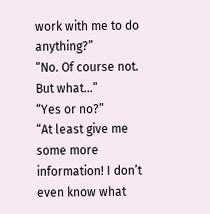work with me to do anything?”
“No. Of course not. But what…”
“Yes or no?”
“At least give me some more information! I don’t even know what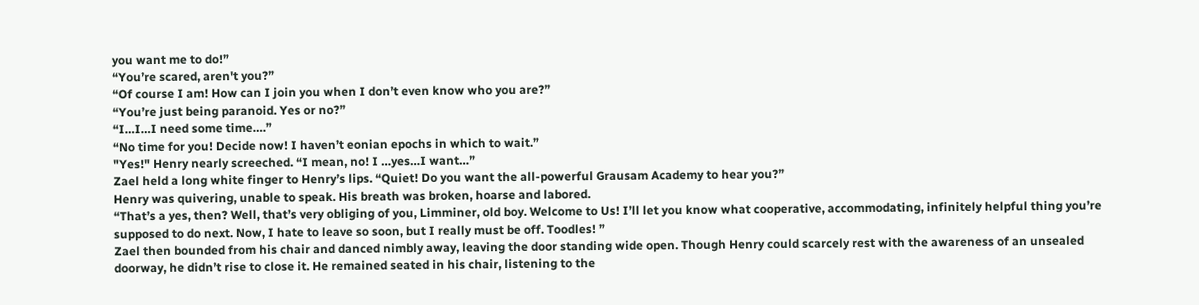you want me to do!”
“You’re scared, aren't you?”
“Of course I am! How can I join you when I don’t even know who you are?”
“You’re just being paranoid. Yes or no?”
“I…I…I need some time….”
“No time for you! Decide now! I haven’t eonian epochs in which to wait.”
"Yes!" Henry nearly screeched. “I mean, no! I …yes…I want…”
Zael held a long white finger to Henry’s lips. “Quiet! Do you want the all-powerful Grausam Academy to hear you?”
Henry was quivering, unable to speak. His breath was broken, hoarse and labored.
“That’s a yes, then? Well, that’s very obliging of you, Limminer, old boy. Welcome to Us! I’ll let you know what cooperative, accommodating, infinitely helpful thing you’re supposed to do next. Now, I hate to leave so soon, but I really must be off. Toodles! ”
Zael then bounded from his chair and danced nimbly away, leaving the door standing wide open. Though Henry could scarcely rest with the awareness of an unsealed doorway, he didn’t rise to close it. He remained seated in his chair, listening to the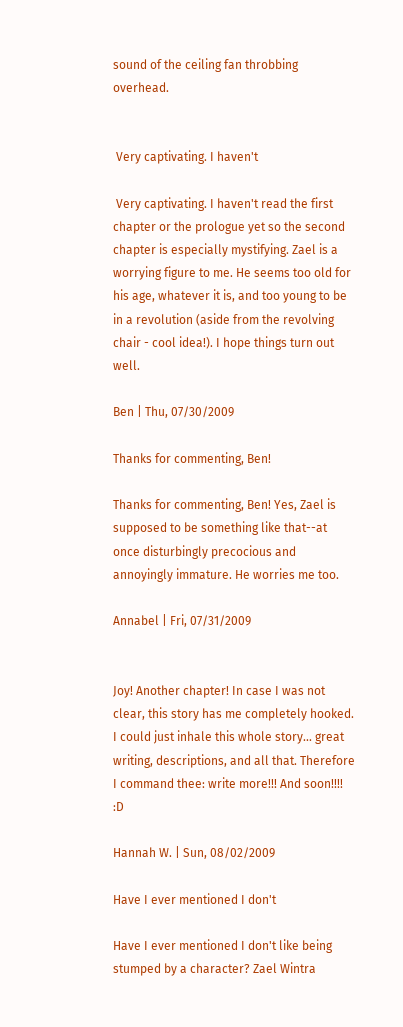sound of the ceiling fan throbbing overhead.


 Very captivating. I haven't

 Very captivating. I haven't read the first chapter or the prologue yet so the second chapter is especially mystifying. Zael is a worrying figure to me. He seems too old for his age, whatever it is, and too young to be in a revolution (aside from the revolving chair - cool idea!). I hope things turn out well.

Ben | Thu, 07/30/2009

Thanks for commenting, Ben!

Thanks for commenting, Ben! Yes, Zael is supposed to be something like that--at once disturbingly precocious and annoyingly immature. He worries me too.

Annabel | Fri, 07/31/2009


Joy! Another chapter! In case I was not clear, this story has me completely hooked. I could just inhale this whole story... great writing, descriptions, and all that. Therefore I command thee: write more!!! And soon!!!! :D

Hannah W. | Sun, 08/02/2009

Have I ever mentioned I don't

Have I ever mentioned I don't like being stumped by a character? Zael Wintra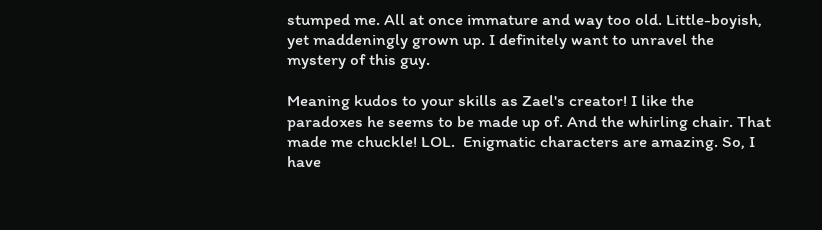stumped me. All at once immature and way too old. Little-boyish, yet maddeningly grown up. I definitely want to unravel the mystery of this guy.

Meaning kudos to your skills as Zael's creator! I like the paradoxes he seems to be made up of. And the whirling chair. That made me chuckle! LOL.  Enigmatic characters are amazing. So, I have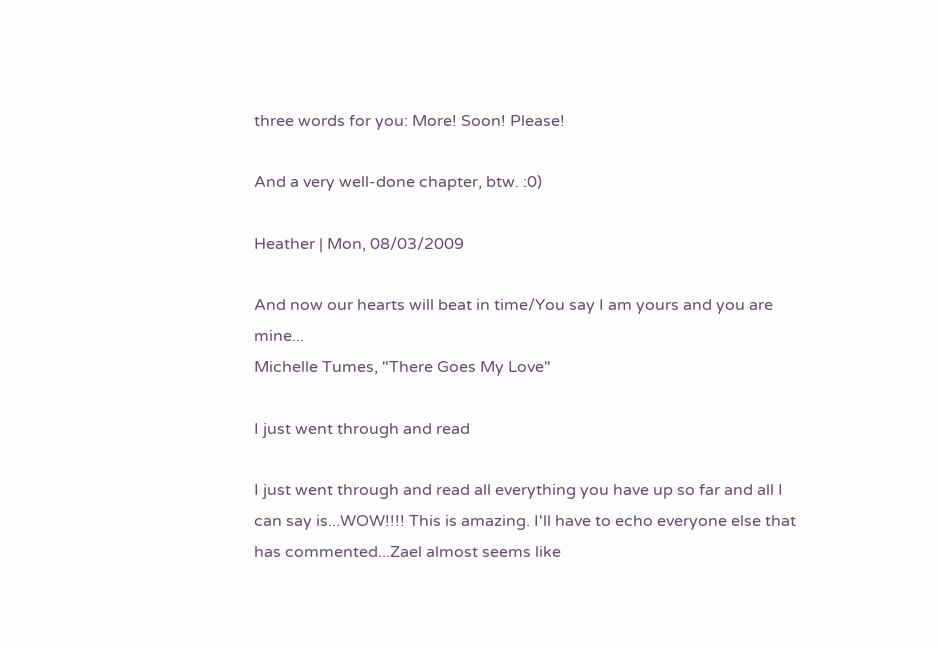three words for you: More! Soon! Please!

And a very well-done chapter, btw. :0)

Heather | Mon, 08/03/2009

And now our hearts will beat in time/You say I am yours and you are mine...
Michelle Tumes, "There Goes My Love"

I just went through and read

I just went through and read all everything you have up so far and all I can say is...WOW!!!! This is amazing. I'll have to echo everyone else that has commented...Zael almost seems like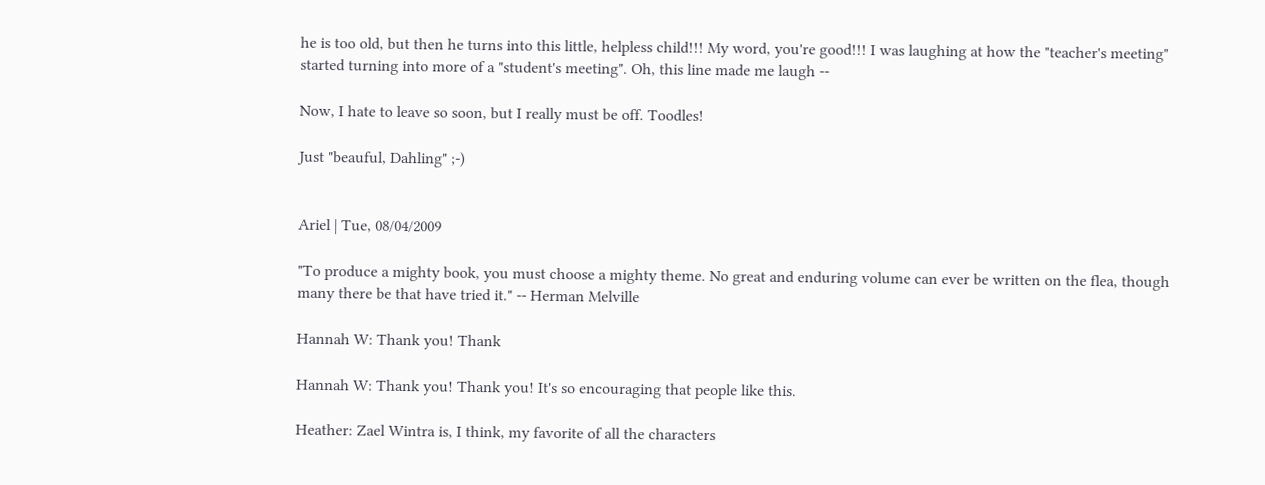he is too old, but then he turns into this little, helpless child!!! My word, you're good!!! I was laughing at how the "teacher's meeting" started turning into more of a "student's meeting". Oh, this line made me laugh --

Now, I hate to leave so soon, but I really must be off. Toodles!

Just "beauful, Dahling" ;-)


Ariel | Tue, 08/04/2009

"To produce a mighty book, you must choose a mighty theme. No great and enduring volume can ever be written on the flea, though many there be that have tried it." -- Herman Melville

Hannah W: Thank you! Thank

Hannah W: Thank you! Thank you! It's so encouraging that people like this.

Heather: Zael Wintra is, I think, my favorite of all the characters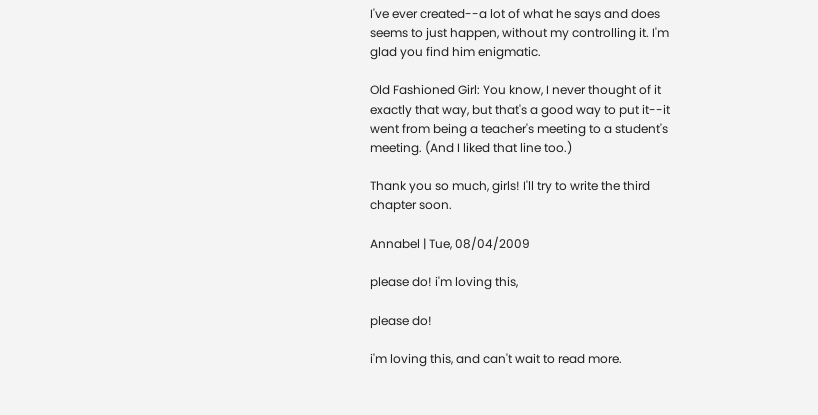I've ever created--a lot of what he says and does seems to just happen, without my controlling it. I'm glad you find him enigmatic.

Old Fashioned Girl: You know, I never thought of it exactly that way, but that's a good way to put it--it went from being a teacher's meeting to a student's meeting. (And I liked that line too.)

Thank you so much, girls! I'll try to write the third chapter soon.

Annabel | Tue, 08/04/2009

please do! i'm loving this,

please do!

i'm loving this, and can't wait to read more.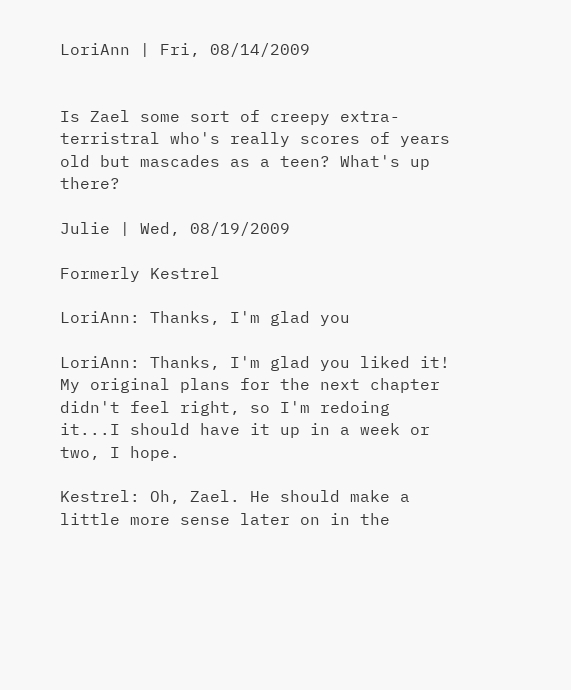LoriAnn | Fri, 08/14/2009


Is Zael some sort of creepy extra-terristral who's really scores of years old but mascades as a teen? What's up there?

Julie | Wed, 08/19/2009

Formerly Kestrel

LoriAnn: Thanks, I'm glad you

LoriAnn: Thanks, I'm glad you liked it! My original plans for the next chapter didn't feel right, so I'm redoing it...I should have it up in a week or two, I hope.

Kestrel: Oh, Zael. He should make a little more sense later on in the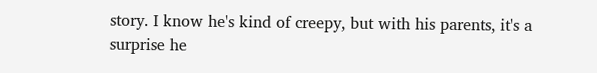story. I know he's kind of creepy, but with his parents, it's a surprise he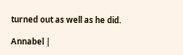turned out as well as he did.

Annabel |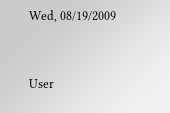Wed, 08/19/2009


User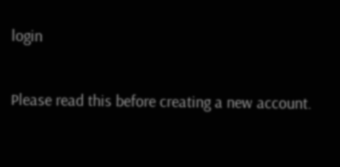login

Please read this before creating a new account.